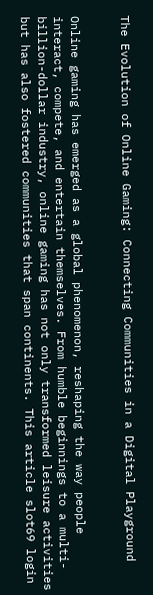The Evolution of Online Gaming: Connecting Communities in a Digital Playground


Online gaming has emerged as a global phenomenon, reshaping the way people interact, compete, and entertain themselves. From humble beginnings to a multi-billion-dollar industry, online gaming has not only transformed leisure activities but has also fostered communities that span continents. This article slot69 login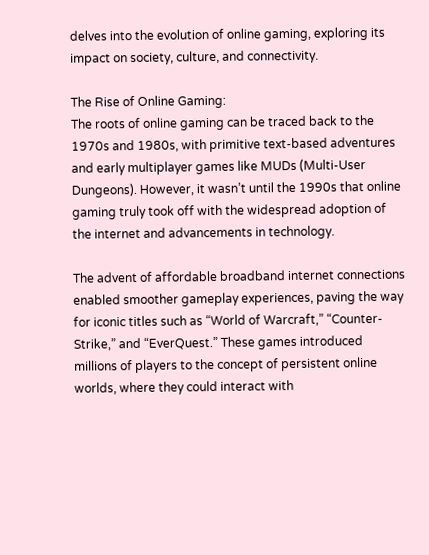delves into the evolution of online gaming, exploring its impact on society, culture, and connectivity.

The Rise of Online Gaming:
The roots of online gaming can be traced back to the 1970s and 1980s, with primitive text-based adventures and early multiplayer games like MUDs (Multi-User Dungeons). However, it wasn’t until the 1990s that online gaming truly took off with the widespread adoption of the internet and advancements in technology.

The advent of affordable broadband internet connections enabled smoother gameplay experiences, paving the way for iconic titles such as “World of Warcraft,” “Counter-Strike,” and “EverQuest.” These games introduced millions of players to the concept of persistent online worlds, where they could interact with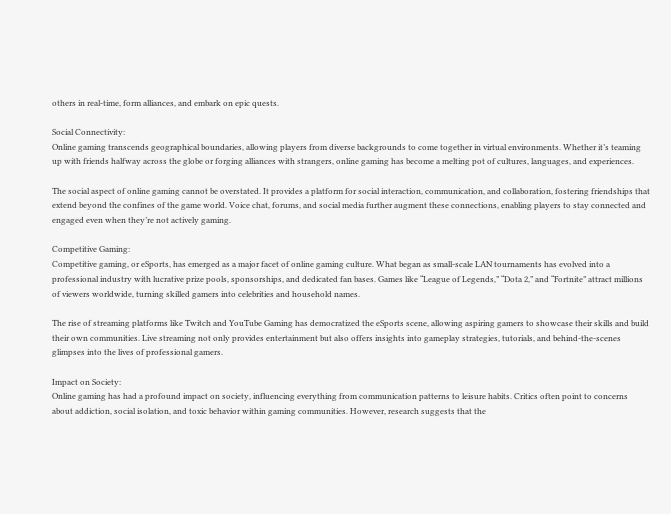others in real-time, form alliances, and embark on epic quests.

Social Connectivity:
Online gaming transcends geographical boundaries, allowing players from diverse backgrounds to come together in virtual environments. Whether it’s teaming up with friends halfway across the globe or forging alliances with strangers, online gaming has become a melting pot of cultures, languages, and experiences.

The social aspect of online gaming cannot be overstated. It provides a platform for social interaction, communication, and collaboration, fostering friendships that extend beyond the confines of the game world. Voice chat, forums, and social media further augment these connections, enabling players to stay connected and engaged even when they’re not actively gaming.

Competitive Gaming:
Competitive gaming, or eSports, has emerged as a major facet of online gaming culture. What began as small-scale LAN tournaments has evolved into a professional industry with lucrative prize pools, sponsorships, and dedicated fan bases. Games like “League of Legends,” “Dota 2,” and “Fortnite” attract millions of viewers worldwide, turning skilled gamers into celebrities and household names.

The rise of streaming platforms like Twitch and YouTube Gaming has democratized the eSports scene, allowing aspiring gamers to showcase their skills and build their own communities. Live streaming not only provides entertainment but also offers insights into gameplay strategies, tutorials, and behind-the-scenes glimpses into the lives of professional gamers.

Impact on Society:
Online gaming has had a profound impact on society, influencing everything from communication patterns to leisure habits. Critics often point to concerns about addiction, social isolation, and toxic behavior within gaming communities. However, research suggests that the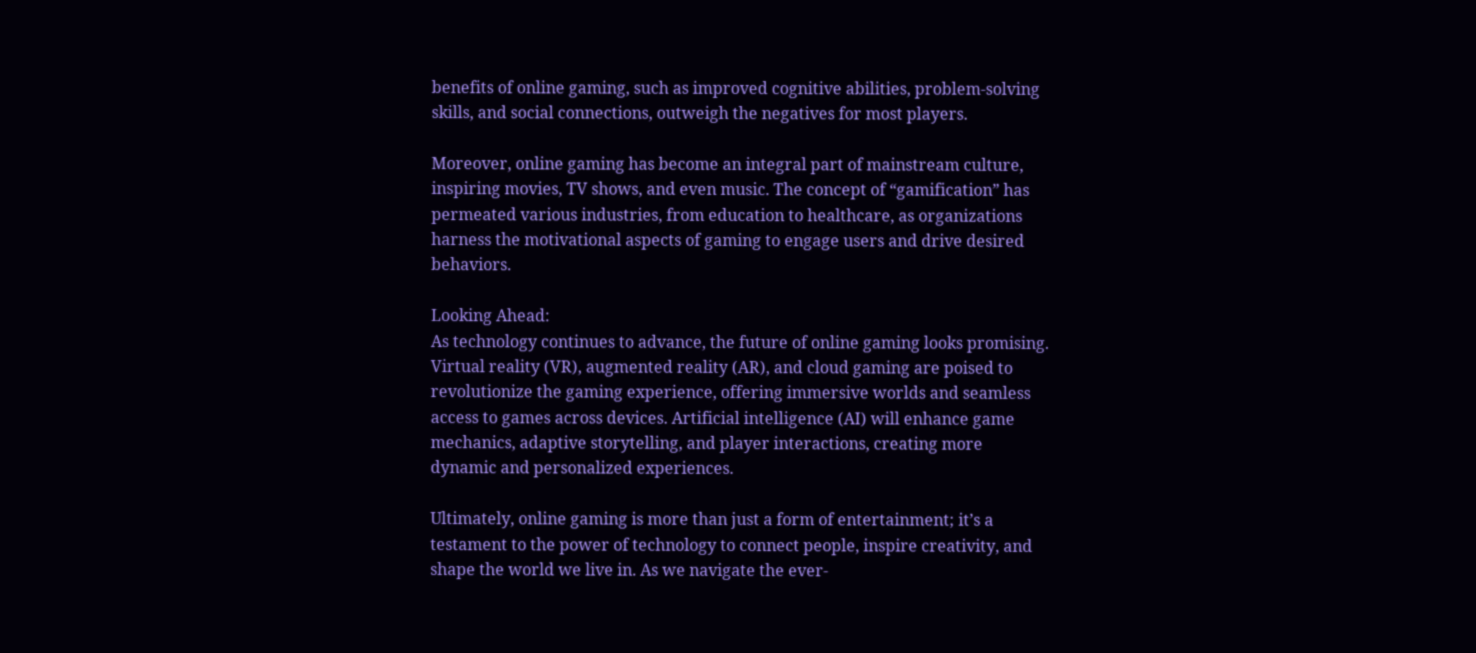benefits of online gaming, such as improved cognitive abilities, problem-solving skills, and social connections, outweigh the negatives for most players.

Moreover, online gaming has become an integral part of mainstream culture, inspiring movies, TV shows, and even music. The concept of “gamification” has permeated various industries, from education to healthcare, as organizations harness the motivational aspects of gaming to engage users and drive desired behaviors.

Looking Ahead:
As technology continues to advance, the future of online gaming looks promising. Virtual reality (VR), augmented reality (AR), and cloud gaming are poised to revolutionize the gaming experience, offering immersive worlds and seamless access to games across devices. Artificial intelligence (AI) will enhance game mechanics, adaptive storytelling, and player interactions, creating more dynamic and personalized experiences.

Ultimately, online gaming is more than just a form of entertainment; it’s a testament to the power of technology to connect people, inspire creativity, and shape the world we live in. As we navigate the ever-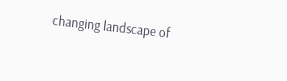changing landscape of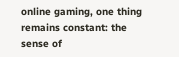online gaming, one thing remains constant: the sense of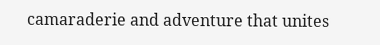camaraderie and adventure that unites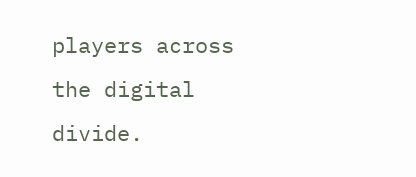players across the digital divide.